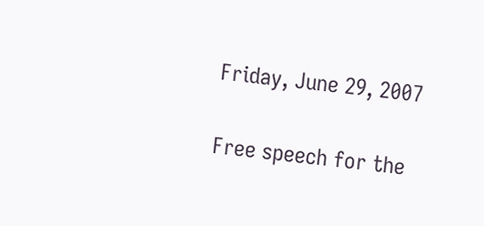Friday, June 29, 2007

Free speech for the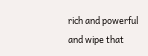rich and powerful and wipe that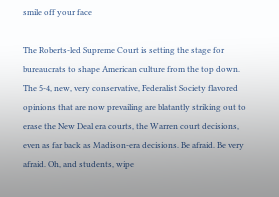smile off your face

The Roberts-led Supreme Court is setting the stage for bureaucrats to shape American culture from the top down. The 5-4, new, very conservative, Federalist Society flavored opinions that are now prevailing are blatantly striking out to erase the New Deal era courts, the Warren court decisions, even as far back as Madison-era decisions. Be afraid. Be very afraid. Oh, and students, wipe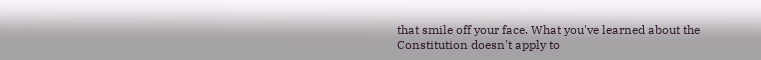that smile off your face. What you've learned about the Constitution doesn't apply to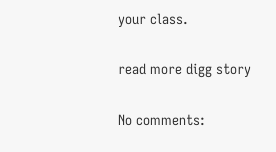your class.

read more digg story

No comments: